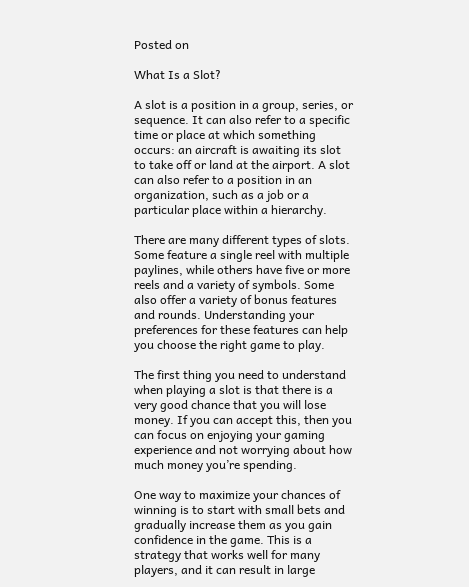Posted on

What Is a Slot?

A slot is a position in a group, series, or sequence. It can also refer to a specific time or place at which something occurs: an aircraft is awaiting its slot to take off or land at the airport. A slot can also refer to a position in an organization, such as a job or a particular place within a hierarchy.

There are many different types of slots. Some feature a single reel with multiple paylines, while others have five or more reels and a variety of symbols. Some also offer a variety of bonus features and rounds. Understanding your preferences for these features can help you choose the right game to play.

The first thing you need to understand when playing a slot is that there is a very good chance that you will lose money. If you can accept this, then you can focus on enjoying your gaming experience and not worrying about how much money you’re spending.

One way to maximize your chances of winning is to start with small bets and gradually increase them as you gain confidence in the game. This is a strategy that works well for many players, and it can result in large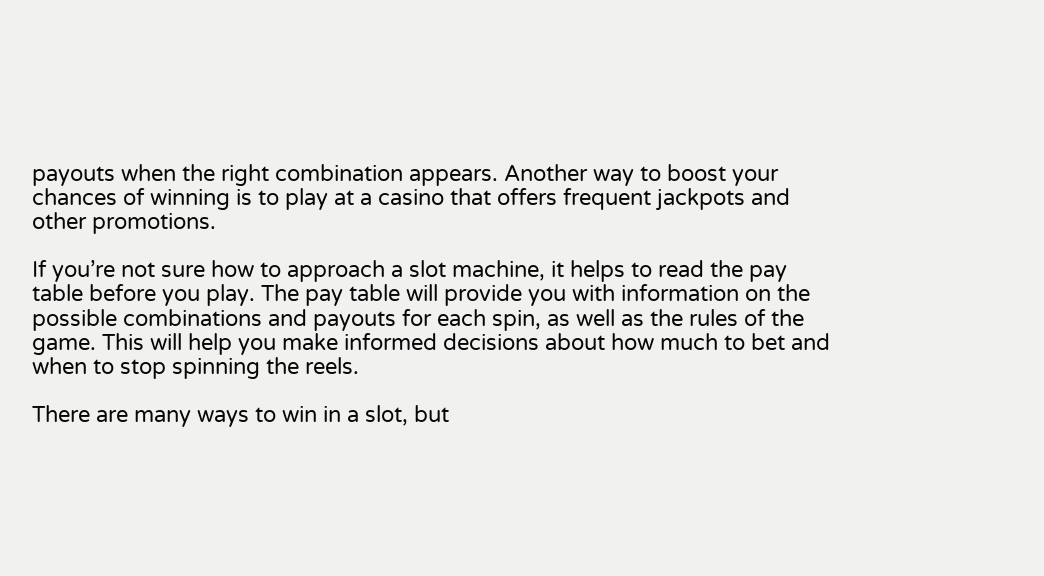payouts when the right combination appears. Another way to boost your chances of winning is to play at a casino that offers frequent jackpots and other promotions.

If you’re not sure how to approach a slot machine, it helps to read the pay table before you play. The pay table will provide you with information on the possible combinations and payouts for each spin, as well as the rules of the game. This will help you make informed decisions about how much to bet and when to stop spinning the reels.

There are many ways to win in a slot, but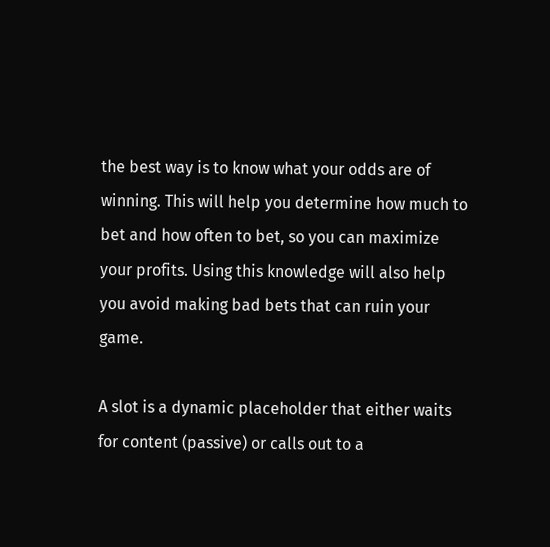the best way is to know what your odds are of winning. This will help you determine how much to bet and how often to bet, so you can maximize your profits. Using this knowledge will also help you avoid making bad bets that can ruin your game.

A slot is a dynamic placeholder that either waits for content (passive) or calls out to a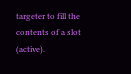targeter to fill the contents of a slot (active).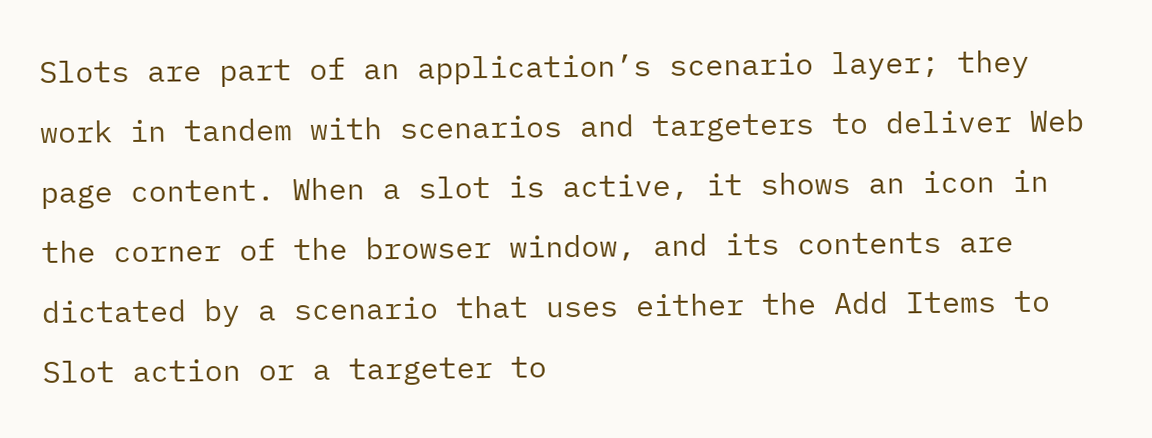Slots are part of an application’s scenario layer; they work in tandem with scenarios and targeters to deliver Web page content. When a slot is active, it shows an icon in the corner of the browser window, and its contents are dictated by a scenario that uses either the Add Items to Slot action or a targeter to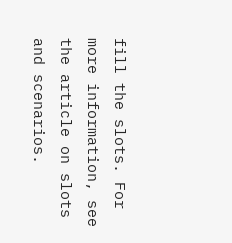fill the slots. For more information, see the article on slots and scenarios.